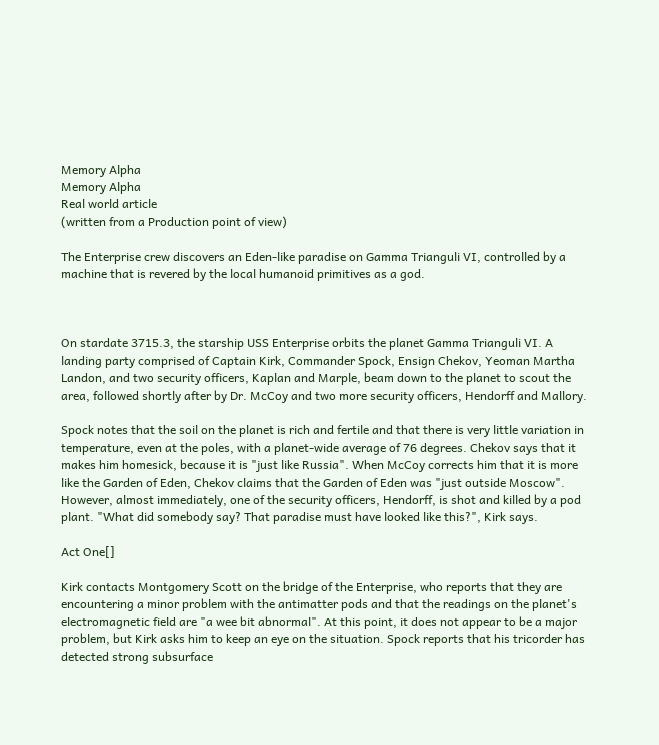Memory Alpha
Memory Alpha
Real world article
(written from a Production point of view)

The Enterprise crew discovers an Eden-like paradise on Gamma Trianguli VI, controlled by a machine that is revered by the local humanoid primitives as a god.



On stardate 3715.3, the starship USS Enterprise orbits the planet Gamma Trianguli VI. A landing party comprised of Captain Kirk, Commander Spock, Ensign Chekov, Yeoman Martha Landon, and two security officers, Kaplan and Marple, beam down to the planet to scout the area, followed shortly after by Dr. McCoy and two more security officers, Hendorff and Mallory.

Spock notes that the soil on the planet is rich and fertile and that there is very little variation in temperature, even at the poles, with a planet-wide average of 76 degrees. Chekov says that it makes him homesick, because it is "just like Russia". When McCoy corrects him that it is more like the Garden of Eden, Chekov claims that the Garden of Eden was "just outside Moscow". However, almost immediately, one of the security officers, Hendorff, is shot and killed by a pod plant. "What did somebody say? That paradise must have looked like this?", Kirk says.

Act One[]

Kirk contacts Montgomery Scott on the bridge of the Enterprise, who reports that they are encountering a minor problem with the antimatter pods and that the readings on the planet's electromagnetic field are "a wee bit abnormal". At this point, it does not appear to be a major problem, but Kirk asks him to keep an eye on the situation. Spock reports that his tricorder has detected strong subsurface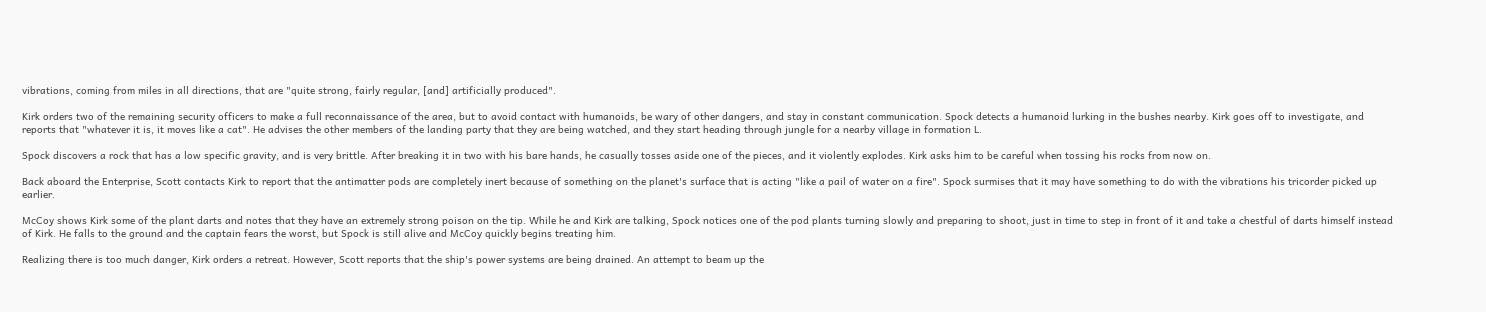vibrations, coming from miles in all directions, that are "quite strong, fairly regular, [and] artificially produced".

Kirk orders two of the remaining security officers to make a full reconnaissance of the area, but to avoid contact with humanoids, be wary of other dangers, and stay in constant communication. Spock detects a humanoid lurking in the bushes nearby. Kirk goes off to investigate, and reports that "whatever it is, it moves like a cat". He advises the other members of the landing party that they are being watched, and they start heading through jungle for a nearby village in formation L.

Spock discovers a rock that has a low specific gravity, and is very brittle. After breaking it in two with his bare hands, he casually tosses aside one of the pieces, and it violently explodes. Kirk asks him to be careful when tossing his rocks from now on.

Back aboard the Enterprise, Scott contacts Kirk to report that the antimatter pods are completely inert because of something on the planet's surface that is acting "like a pail of water on a fire". Spock surmises that it may have something to do with the vibrations his tricorder picked up earlier.

McCoy shows Kirk some of the plant darts and notes that they have an extremely strong poison on the tip. While he and Kirk are talking, Spock notices one of the pod plants turning slowly and preparing to shoot, just in time to step in front of it and take a chestful of darts himself instead of Kirk. He falls to the ground and the captain fears the worst, but Spock is still alive and McCoy quickly begins treating him.

Realizing there is too much danger, Kirk orders a retreat. However, Scott reports that the ship's power systems are being drained. An attempt to beam up the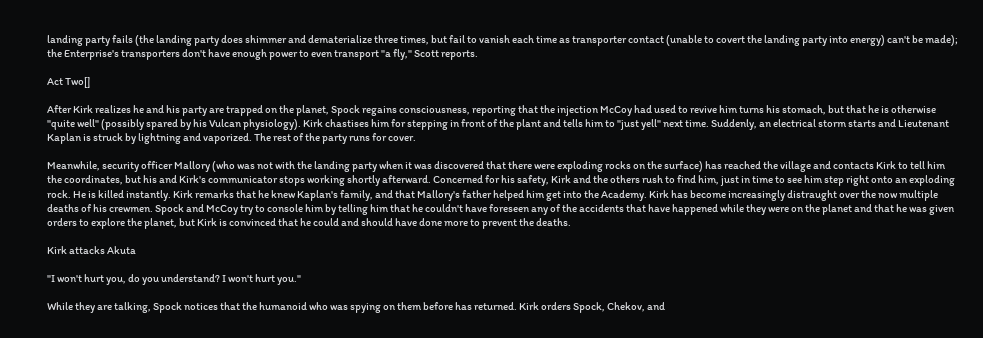landing party fails (the landing party does shimmer and dematerialize three times, but fail to vanish each time as transporter contact (unable to covert the landing party into energy) can't be made); the Enterprise's transporters don't have enough power to even transport "a fly," Scott reports.

Act Two[]

After Kirk realizes he and his party are trapped on the planet, Spock regains consciousness, reporting that the injection McCoy had used to revive him turns his stomach, but that he is otherwise "quite well" (possibly spared by his Vulcan physiology). Kirk chastises him for stepping in front of the plant and tells him to "just yell" next time. Suddenly, an electrical storm starts and Lieutenant Kaplan is struck by lightning and vaporized. The rest of the party runs for cover.

Meanwhile, security officer Mallory (who was not with the landing party when it was discovered that there were exploding rocks on the surface) has reached the village and contacts Kirk to tell him the coordinates, but his and Kirk's communicator stops working shortly afterward. Concerned for his safety, Kirk and the others rush to find him, just in time to see him step right onto an exploding rock. He is killed instantly. Kirk remarks that he knew Kaplan's family, and that Mallory's father helped him get into the Academy. Kirk has become increasingly distraught over the now multiple deaths of his crewmen. Spock and McCoy try to console him by telling him that he couldn't have foreseen any of the accidents that have happened while they were on the planet and that he was given orders to explore the planet, but Kirk is convinced that he could and should have done more to prevent the deaths.

Kirk attacks Akuta

"I won't hurt you, do you understand? I won't hurt you."

While they are talking, Spock notices that the humanoid who was spying on them before has returned. Kirk orders Spock, Chekov, and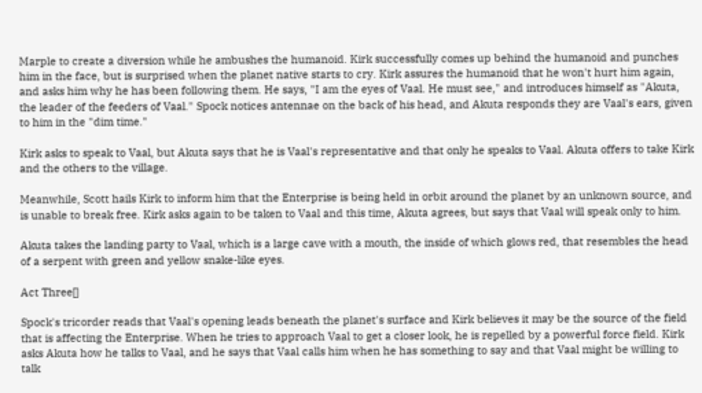Marple to create a diversion while he ambushes the humanoid. Kirk successfully comes up behind the humanoid and punches him in the face, but is surprised when the planet native starts to cry. Kirk assures the humanoid that he won't hurt him again, and asks him why he has been following them. He says, "I am the eyes of Vaal. He must see," and introduces himself as "Akuta, the leader of the feeders of Vaal." Spock notices antennae on the back of his head, and Akuta responds they are Vaal's ears, given to him in the "dim time."

Kirk asks to speak to Vaal, but Akuta says that he is Vaal's representative and that only he speaks to Vaal. Akuta offers to take Kirk and the others to the village.

Meanwhile, Scott hails Kirk to inform him that the Enterprise is being held in orbit around the planet by an unknown source, and is unable to break free. Kirk asks again to be taken to Vaal and this time, Akuta agrees, but says that Vaal will speak only to him.

Akuta takes the landing party to Vaal, which is a large cave with a mouth, the inside of which glows red, that resembles the head of a serpent with green and yellow snake-like eyes.

Act Three[]

Spock's tricorder reads that Vaal's opening leads beneath the planet's surface and Kirk believes it may be the source of the field that is affecting the Enterprise. When he tries to approach Vaal to get a closer look, he is repelled by a powerful force field. Kirk asks Akuta how he talks to Vaal, and he says that Vaal calls him when he has something to say and that Vaal might be willing to talk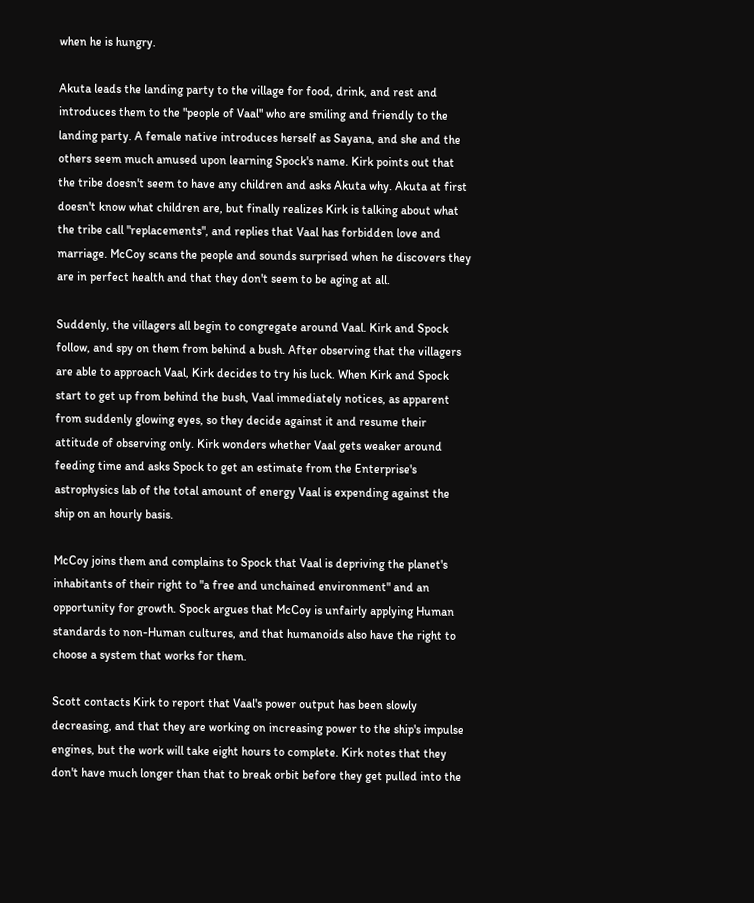when he is hungry.

Akuta leads the landing party to the village for food, drink, and rest and introduces them to the "people of Vaal" who are smiling and friendly to the landing party. A female native introduces herself as Sayana, and she and the others seem much amused upon learning Spock's name. Kirk points out that the tribe doesn't seem to have any children and asks Akuta why. Akuta at first doesn't know what children are, but finally realizes Kirk is talking about what the tribe call "replacements", and replies that Vaal has forbidden love and marriage. McCoy scans the people and sounds surprised when he discovers they are in perfect health and that they don't seem to be aging at all.

Suddenly, the villagers all begin to congregate around Vaal. Kirk and Spock follow, and spy on them from behind a bush. After observing that the villagers are able to approach Vaal, Kirk decides to try his luck. When Kirk and Spock start to get up from behind the bush, Vaal immediately notices, as apparent from suddenly glowing eyes, so they decide against it and resume their attitude of observing only. Kirk wonders whether Vaal gets weaker around feeding time and asks Spock to get an estimate from the Enterprise's astrophysics lab of the total amount of energy Vaal is expending against the ship on an hourly basis.

McCoy joins them and complains to Spock that Vaal is depriving the planet's inhabitants of their right to "a free and unchained environment" and an opportunity for growth. Spock argues that McCoy is unfairly applying Human standards to non-Human cultures, and that humanoids also have the right to choose a system that works for them.

Scott contacts Kirk to report that Vaal's power output has been slowly decreasing, and that they are working on increasing power to the ship's impulse engines, but the work will take eight hours to complete. Kirk notes that they don't have much longer than that to break orbit before they get pulled into the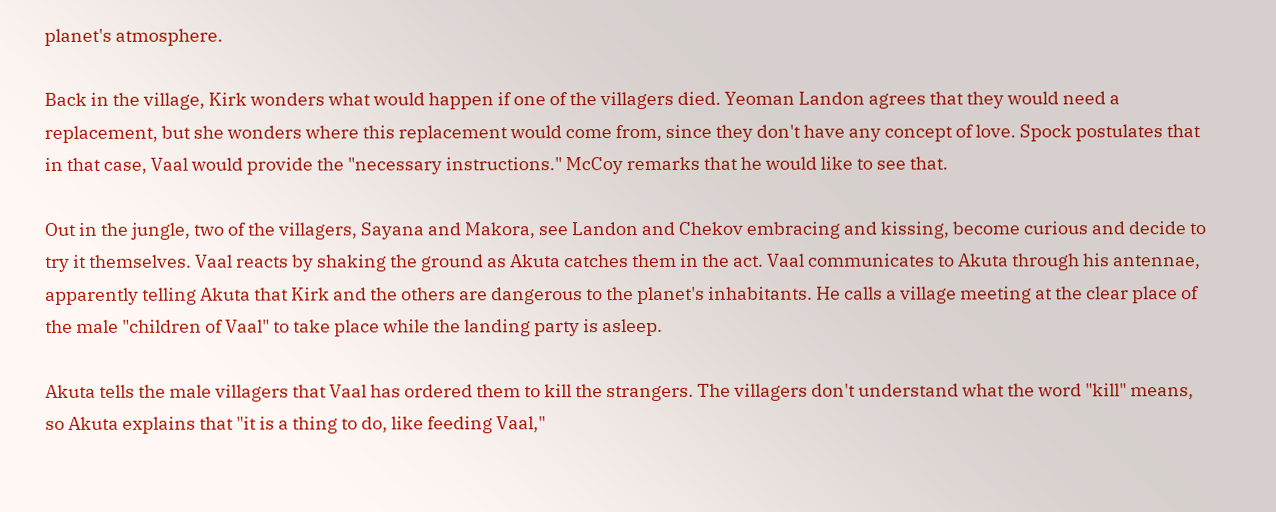planet's atmosphere.

Back in the village, Kirk wonders what would happen if one of the villagers died. Yeoman Landon agrees that they would need a replacement, but she wonders where this replacement would come from, since they don't have any concept of love. Spock postulates that in that case, Vaal would provide the "necessary instructions." McCoy remarks that he would like to see that.

Out in the jungle, two of the villagers, Sayana and Makora, see Landon and Chekov embracing and kissing, become curious and decide to try it themselves. Vaal reacts by shaking the ground as Akuta catches them in the act. Vaal communicates to Akuta through his antennae, apparently telling Akuta that Kirk and the others are dangerous to the planet's inhabitants. He calls a village meeting at the clear place of the male "children of Vaal" to take place while the landing party is asleep.

Akuta tells the male villagers that Vaal has ordered them to kill the strangers. The villagers don't understand what the word "kill" means, so Akuta explains that "it is a thing to do, like feeding Vaal,"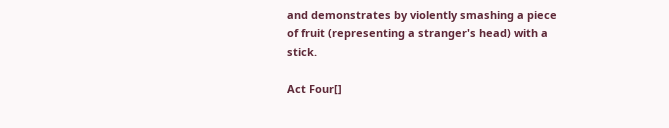and demonstrates by violently smashing a piece of fruit (representing a stranger's head) with a stick.

Act Four[]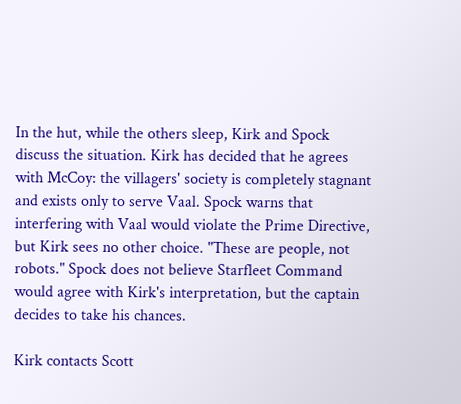In the hut, while the others sleep, Kirk and Spock discuss the situation. Kirk has decided that he agrees with McCoy: the villagers' society is completely stagnant and exists only to serve Vaal. Spock warns that interfering with Vaal would violate the Prime Directive, but Kirk sees no other choice. "These are people, not robots." Spock does not believe Starfleet Command would agree with Kirk's interpretation, but the captain decides to take his chances.

Kirk contacts Scott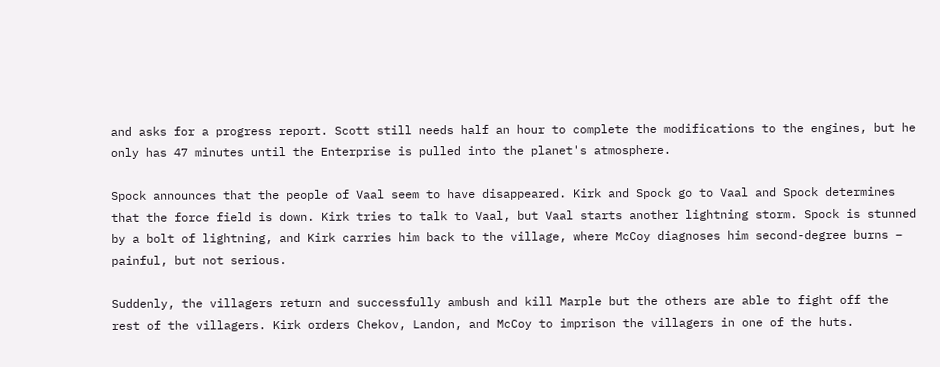and asks for a progress report. Scott still needs half an hour to complete the modifications to the engines, but he only has 47 minutes until the Enterprise is pulled into the planet's atmosphere.

Spock announces that the people of Vaal seem to have disappeared. Kirk and Spock go to Vaal and Spock determines that the force field is down. Kirk tries to talk to Vaal, but Vaal starts another lightning storm. Spock is stunned by a bolt of lightning, and Kirk carries him back to the village, where McCoy diagnoses him second-degree burns – painful, but not serious.

Suddenly, the villagers return and successfully ambush and kill Marple but the others are able to fight off the rest of the villagers. Kirk orders Chekov, Landon, and McCoy to imprison the villagers in one of the huts.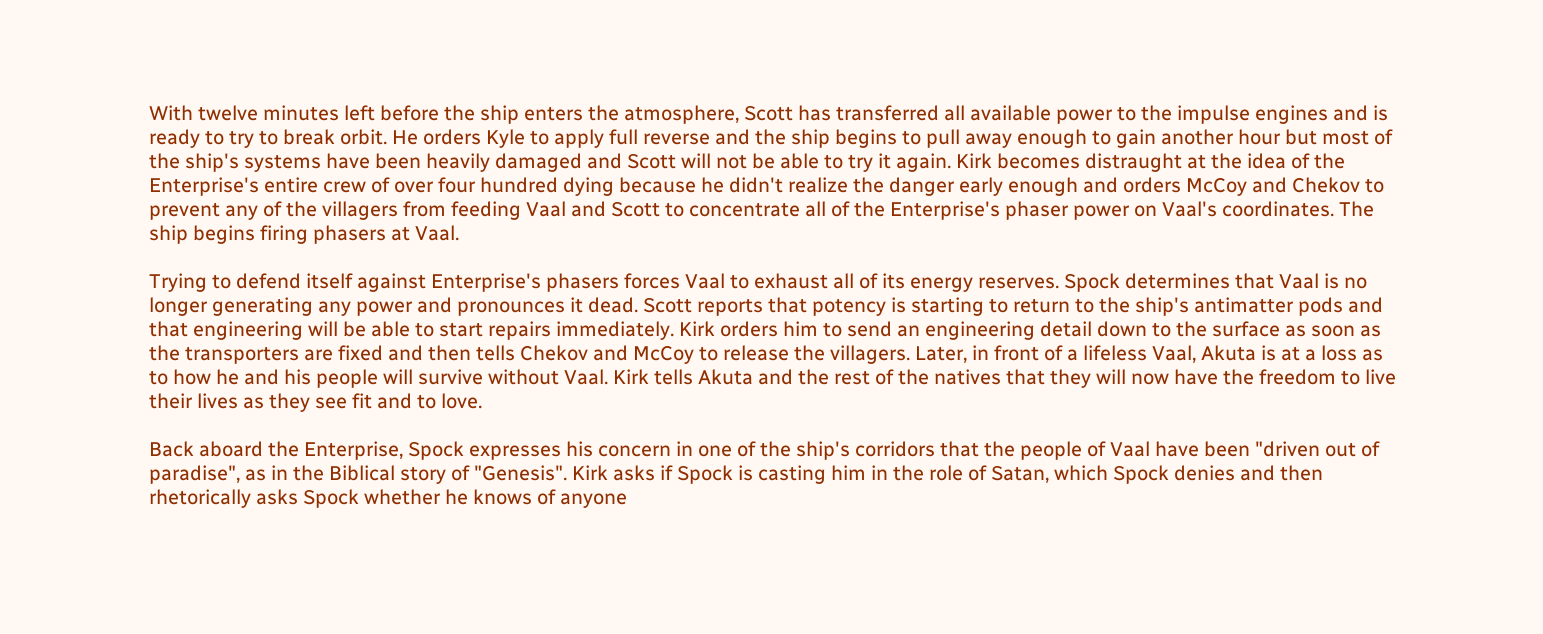With twelve minutes left before the ship enters the atmosphere, Scott has transferred all available power to the impulse engines and is ready to try to break orbit. He orders Kyle to apply full reverse and the ship begins to pull away enough to gain another hour but most of the ship's systems have been heavily damaged and Scott will not be able to try it again. Kirk becomes distraught at the idea of the Enterprise's entire crew of over four hundred dying because he didn't realize the danger early enough and orders McCoy and Chekov to prevent any of the villagers from feeding Vaal and Scott to concentrate all of the Enterprise's phaser power on Vaal's coordinates. The ship begins firing phasers at Vaal.

Trying to defend itself against Enterprise's phasers forces Vaal to exhaust all of its energy reserves. Spock determines that Vaal is no longer generating any power and pronounces it dead. Scott reports that potency is starting to return to the ship's antimatter pods and that engineering will be able to start repairs immediately. Kirk orders him to send an engineering detail down to the surface as soon as the transporters are fixed and then tells Chekov and McCoy to release the villagers. Later, in front of a lifeless Vaal, Akuta is at a loss as to how he and his people will survive without Vaal. Kirk tells Akuta and the rest of the natives that they will now have the freedom to live their lives as they see fit and to love.

Back aboard the Enterprise, Spock expresses his concern in one of the ship's corridors that the people of Vaal have been "driven out of paradise", as in the Biblical story of "Genesis". Kirk asks if Spock is casting him in the role of Satan, which Spock denies and then rhetorically asks Spock whether he knows of anyone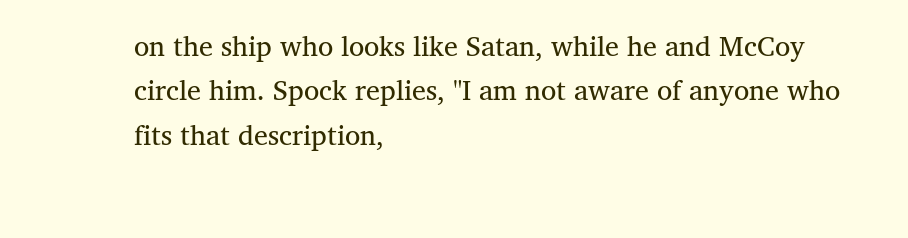on the ship who looks like Satan, while he and McCoy circle him. Spock replies, "I am not aware of anyone who fits that description,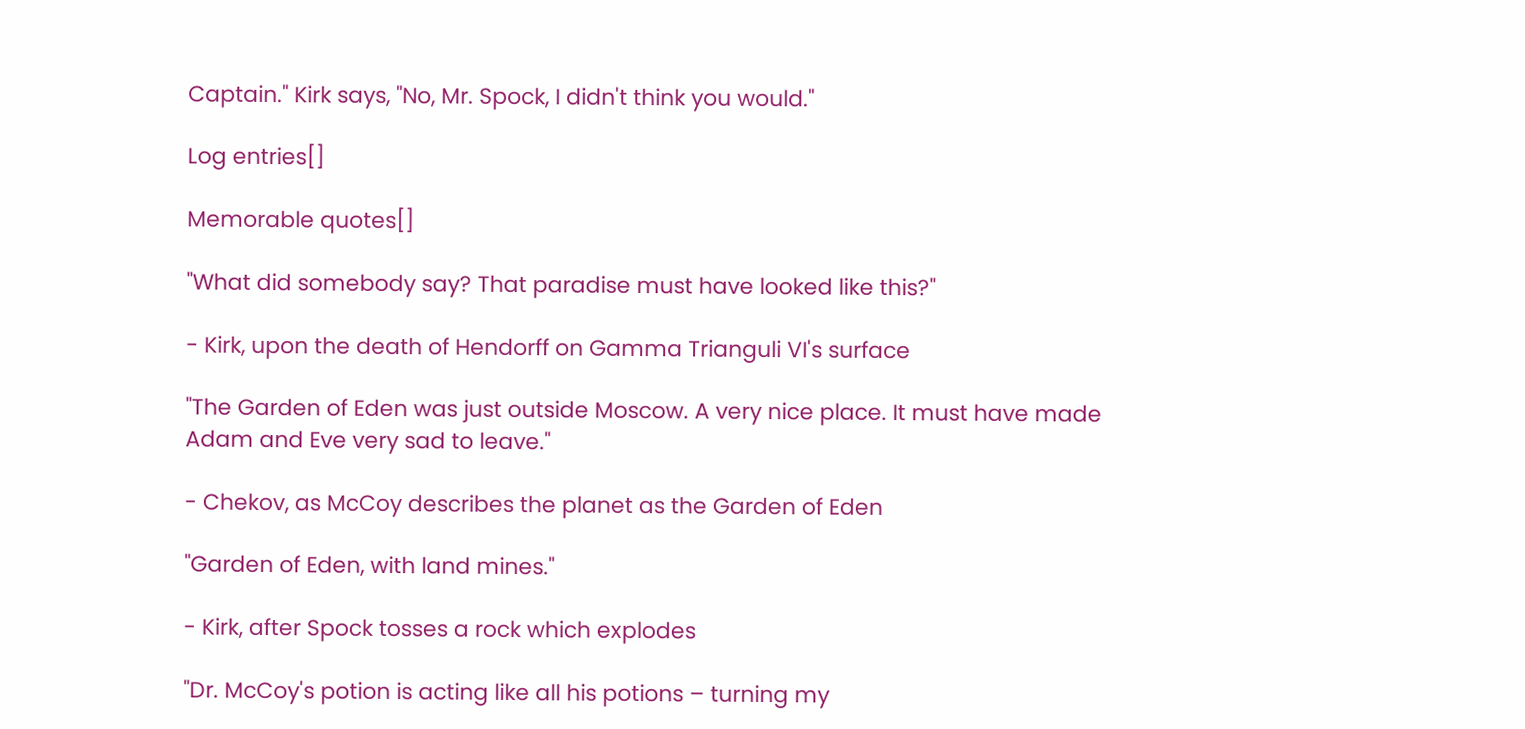Captain." Kirk says, "No, Mr. Spock, I didn't think you would."

Log entries[]

Memorable quotes[]

"What did somebody say? That paradise must have looked like this?"

- Kirk, upon the death of Hendorff on Gamma Trianguli VI's surface

"The Garden of Eden was just outside Moscow. A very nice place. It must have made Adam and Eve very sad to leave."

- Chekov, as McCoy describes the planet as the Garden of Eden

"Garden of Eden, with land mines."

- Kirk, after Spock tosses a rock which explodes

"Dr. McCoy's potion is acting like all his potions – turning my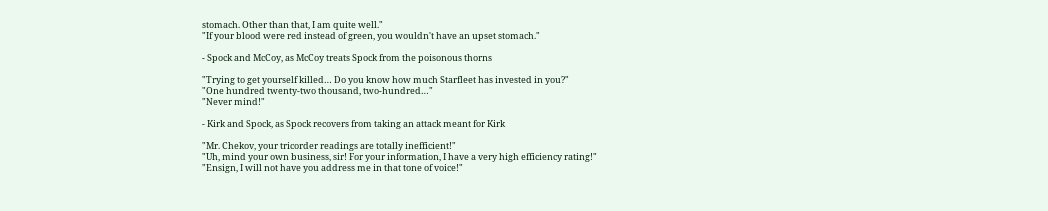stomach. Other than that, I am quite well."
"If your blood were red instead of green, you wouldn't have an upset stomach."

- Spock and McCoy, as McCoy treats Spock from the poisonous thorns

"Trying to get yourself killed… Do you know how much Starfleet has invested in you?"
"One hundred twenty-two thousand, two-hundred…"
"Never mind!"

- Kirk and Spock, as Spock recovers from taking an attack meant for Kirk

"Mr. Chekov, your tricorder readings are totally inefficient!"
"Uh, mind your own business, sir! For your information, I have a very high efficiency rating!"
"Ensign, I will not have you address me in that tone of voice!"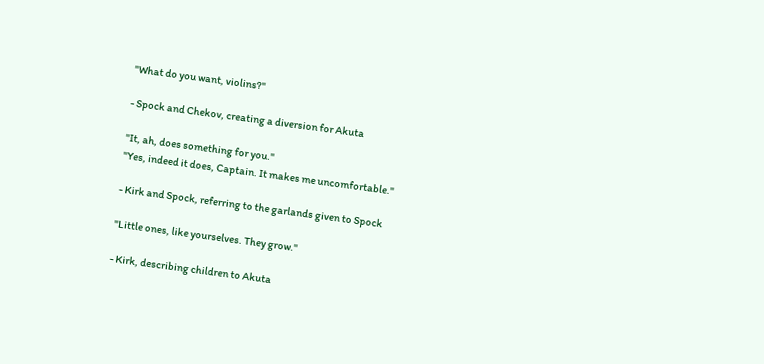"What do you want, violins?"

- Spock and Chekov, creating a diversion for Akuta

"It, ah, does something for you."
"Yes, indeed it does, Captain. It makes me uncomfortable."

- Kirk and Spock, referring to the garlands given to Spock

"Little ones, like yourselves. They grow."

- Kirk, describing children to Akuta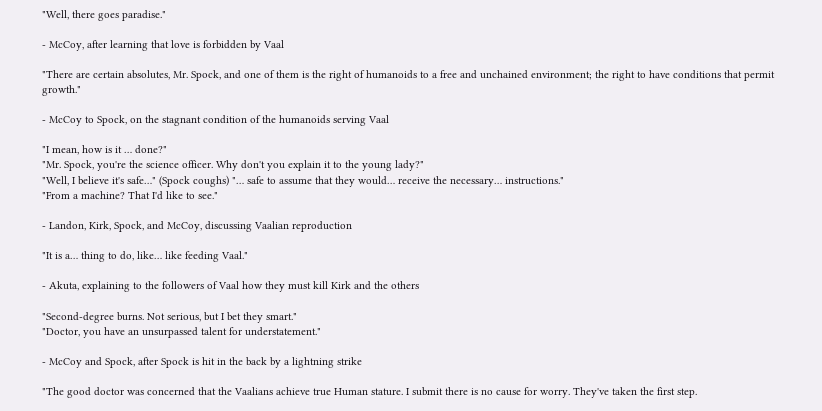"Well, there goes paradise."

- McCoy, after learning that love is forbidden by Vaal

"There are certain absolutes, Mr. Spock, and one of them is the right of humanoids to a free and unchained environment; the right to have conditions that permit growth."

- McCoy to Spock, on the stagnant condition of the humanoids serving Vaal

"I mean, how is it … done?"
"Mr. Spock, you're the science officer. Why don't you explain it to the young lady?"
"Well, I believe it's safe…" (Spock coughs) "… safe to assume that they would… receive the necessary… instructions."
"From a machine? That I'd like to see."

- Landon, Kirk, Spock, and McCoy, discussing Vaalian reproduction

"It is a… thing to do, like… like feeding Vaal."

- Akuta, explaining to the followers of Vaal how they must kill Kirk and the others

"Second-degree burns. Not serious, but I bet they smart."
"Doctor, you have an unsurpassed talent for understatement."

- McCoy and Spock, after Spock is hit in the back by a lightning strike

"The good doctor was concerned that the Vaalians achieve true Human stature. I submit there is no cause for worry. They've taken the first step.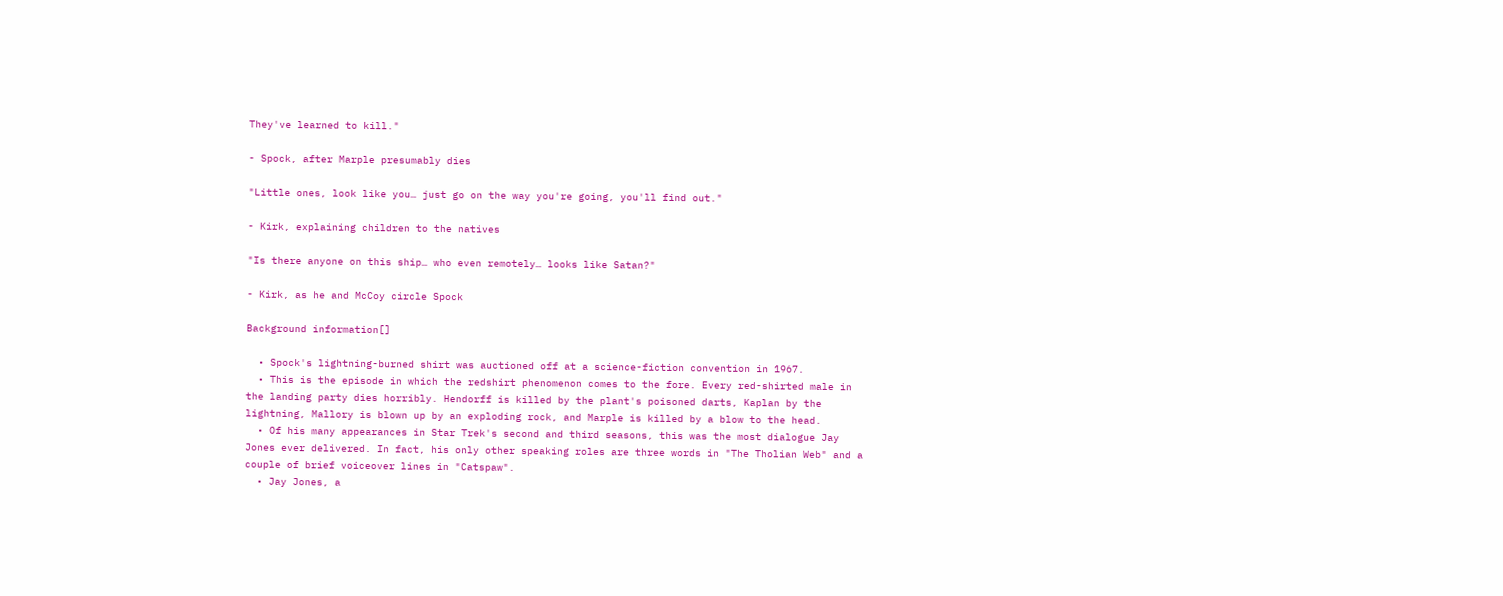They've learned to kill."

- Spock, after Marple presumably dies

"Little ones, look like you… just go on the way you're going, you'll find out."

- Kirk, explaining children to the natives

"Is there anyone on this ship… who even remotely… looks like Satan?"

- Kirk, as he and McCoy circle Spock

Background information[]

  • Spock's lightning-burned shirt was auctioned off at a science-fiction convention in 1967.
  • This is the episode in which the redshirt phenomenon comes to the fore. Every red-shirted male in the landing party dies horribly. Hendorff is killed by the plant's poisoned darts, Kaplan by the lightning, Mallory is blown up by an exploding rock, and Marple is killed by a blow to the head.
  • Of his many appearances in Star Trek's second and third seasons, this was the most dialogue Jay Jones ever delivered. In fact, his only other speaking roles are three words in "The Tholian Web" and a couple of brief voiceover lines in "Catspaw".
  • Jay Jones, a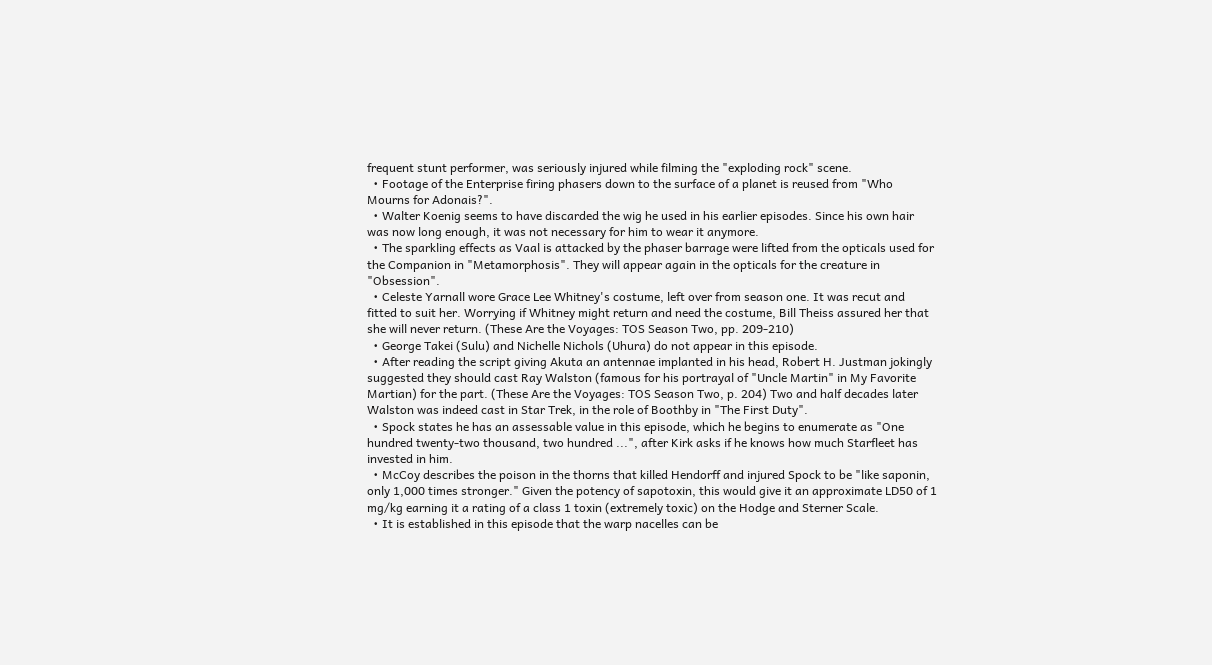frequent stunt performer, was seriously injured while filming the "exploding rock" scene.
  • Footage of the Enterprise firing phasers down to the surface of a planet is reused from "Who Mourns for Adonais?".
  • Walter Koenig seems to have discarded the wig he used in his earlier episodes. Since his own hair was now long enough, it was not necessary for him to wear it anymore.
  • The sparkling effects as Vaal is attacked by the phaser barrage were lifted from the opticals used for the Companion in "Metamorphosis". They will appear again in the opticals for the creature in "Obsession".
  • Celeste Yarnall wore Grace Lee Whitney's costume, left over from season one. It was recut and fitted to suit her. Worrying if Whitney might return and need the costume, Bill Theiss assured her that she will never return. (These Are the Voyages: TOS Season Two, pp. 209-210)
  • George Takei (Sulu) and Nichelle Nichols (Uhura) do not appear in this episode.
  • After reading the script giving Akuta an antennae implanted in his head, Robert H. Justman jokingly suggested they should cast Ray Walston (famous for his portrayal of "Uncle Martin" in My Favorite Martian) for the part. (These Are the Voyages: TOS Season Two, p. 204) Two and half decades later Walston was indeed cast in Star Trek, in the role of Boothby in "The First Duty".
  • Spock states he has an assessable value in this episode, which he begins to enumerate as "One hundred twenty-two thousand, two hundred ...", after Kirk asks if he knows how much Starfleet has invested in him.
  • McCoy describes the poison in the thorns that killed Hendorff and injured Spock to be "like saponin, only 1,000 times stronger." Given the potency of sapotoxin, this would give it an approximate LD50 of 1 mg/kg earning it a rating of a class 1 toxin (extremely toxic) on the Hodge and Sterner Scale.
  • It is established in this episode that the warp nacelles can be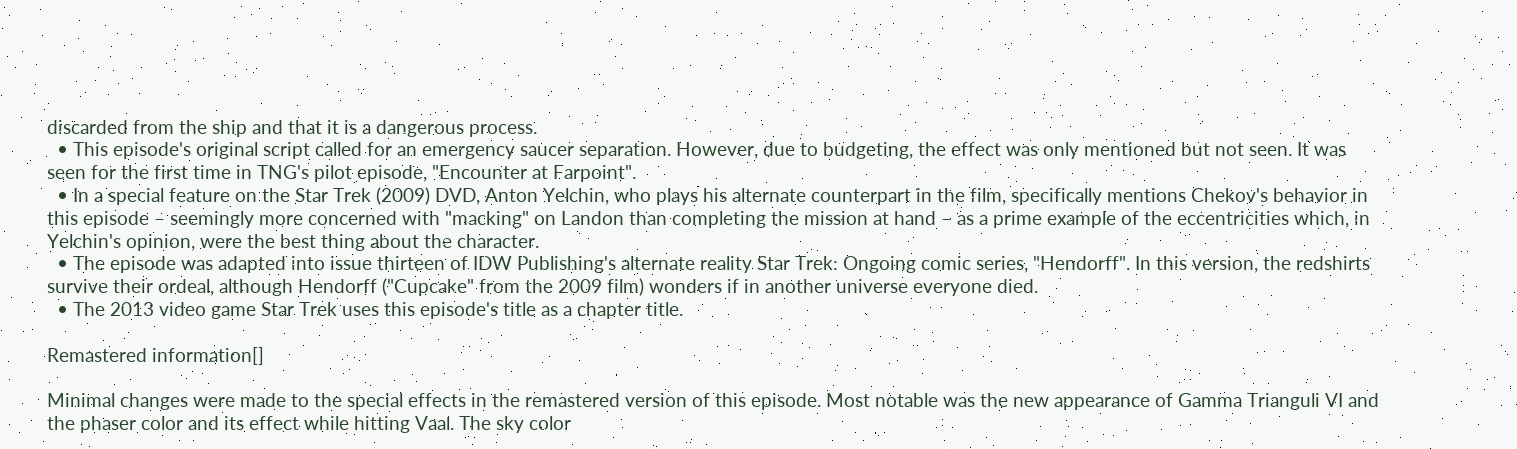discarded from the ship and that it is a dangerous process.
  • This episode's original script called for an emergency saucer separation. However, due to budgeting, the effect was only mentioned but not seen. It was seen for the first time in TNG's pilot episode, "Encounter at Farpoint".
  • In a special feature on the Star Trek (2009) DVD, Anton Yelchin, who plays his alternate counterpart in the film, specifically mentions Chekov's behavior in this episode – seemingly more concerned with "macking" on Landon than completing the mission at hand – as a prime example of the eccentricities which, in Yelchin's opinion, were the best thing about the character.
  • The episode was adapted into issue thirteen of IDW Publishing's alternate reality Star Trek: Ongoing comic series, "Hendorff". In this version, the redshirts survive their ordeal, although Hendorff ("Cupcake" from the 2009 film) wonders if in another universe everyone died.
  • The 2013 video game Star Trek uses this episode's title as a chapter title.

Remastered information[]

Minimal changes were made to the special effects in the remastered version of this episode. Most notable was the new appearance of Gamma Trianguli VI and the phaser color and its effect while hitting Vaal. The sky color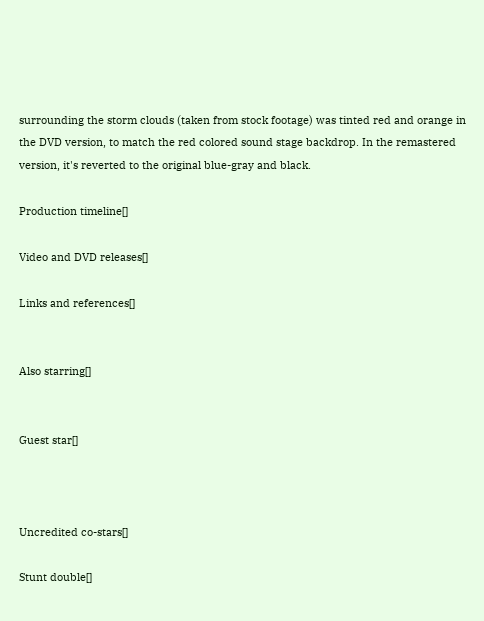surrounding the storm clouds (taken from stock footage) was tinted red and orange in the DVD version, to match the red colored sound stage backdrop. In the remastered version, it's reverted to the original blue-gray and black.

Production timeline[]

Video and DVD releases[]

Links and references[]


Also starring[]


Guest star[]



Uncredited co-stars[]

Stunt double[]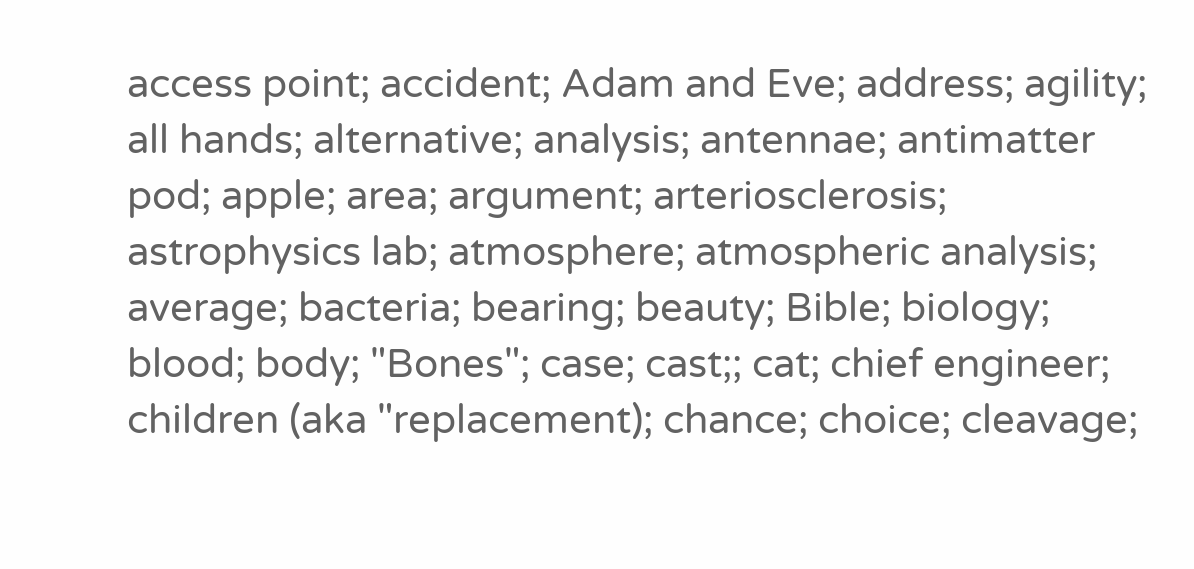access point; accident; Adam and Eve; address; agility; all hands; alternative; analysis; antennae; antimatter pod; apple; area; argument; arteriosclerosis; astrophysics lab; atmosphere; atmospheric analysis; average; bacteria; bearing; beauty; Bible; biology; blood; body; "Bones"; case; cast;; cat; chief engineer; children (aka "replacement); chance; choice; cleavage;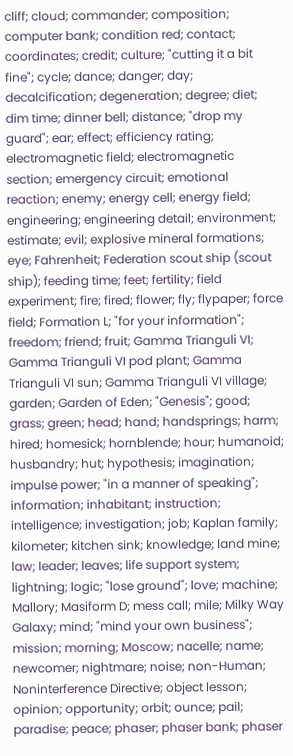cliff; cloud; commander; composition; computer bank; condition red; contact; coordinates; credit; culture; "cutting it a bit fine"; cycle; dance; danger; day; decalcification; degeneration; degree; diet; dim time; dinner bell; distance; "drop my guard"; ear; effect; efficiency rating; electromagnetic field; electromagnetic section; emergency circuit; emotional reaction; enemy; energy cell; energy field; engineering; engineering detail; environment; estimate; evil; explosive mineral formations; eye; Fahrenheit; Federation scout ship (scout ship); feeding time; feet; fertility; field experiment; fire; fired; flower; fly; flypaper; force field; Formation L; "for your information"; freedom; friend; fruit; Gamma Trianguli VI; Gamma Trianguli VI pod plant; Gamma Trianguli VI sun; Gamma Trianguli VI village; garden; Garden of Eden; "Genesis"; good; grass; green; head; hand; handsprings; harm; hired; homesick; hornblende; hour; humanoid; husbandry; hut; hypothesis; imagination; impulse power; "in a manner of speaking"; information; inhabitant; instruction; intelligence; investigation; job; Kaplan family; kilometer; kitchen sink; knowledge; land mine; law; leader; leaves; life support system; lightning; logic; "lose ground"; love; machine; Mallory; Masiform D; mess call; mile; Milky Way Galaxy; mind; "mind your own business"; mission; morning; Moscow; nacelle; name; newcomer; nightmare; noise; non-Human; Noninterference Directive; object lesson; opinion; opportunity; orbit; ounce; pail; paradise; peace; phaser; phaser bank; phaser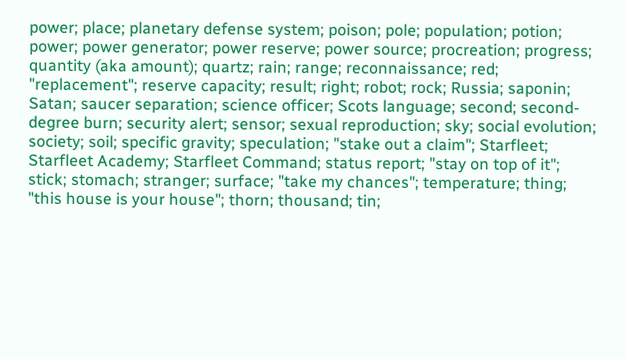power; place; planetary defense system; poison; pole; population; potion; power; power generator; power reserve; power source; procreation; progress; quantity (aka amount); quartz; rain; range; reconnaissance; red; "replacement"; reserve capacity; result; right; robot; rock; Russia; saponin; Satan; saucer separation; science officer; Scots language; second; second-degree burn; security alert; sensor; sexual reproduction; sky; social evolution; society; soil; specific gravity; speculation; "stake out a claim"; Starfleet; Starfleet Academy; Starfleet Command; status report; "stay on top of it"; stick; stomach; stranger; surface; "take my chances"; temperature; thing; "this house is your house"; thorn; thousand; tin;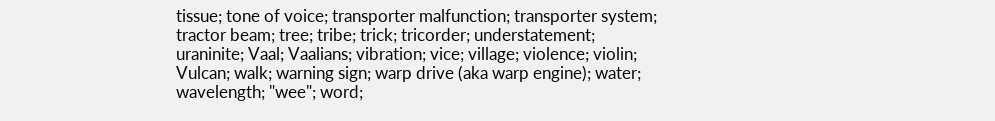tissue; tone of voice; transporter malfunction; transporter system; tractor beam; tree; tribe; trick; tricorder; understatement; uraninite; Vaal; Vaalians; vibration; vice; village; violence; violin; Vulcan; walk; warning sign; warp drive (aka warp engine); water; wavelength; "wee"; word;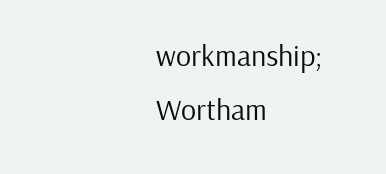workmanship; Wortham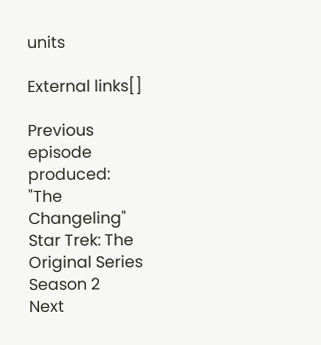units

External links[]

Previous episode produced:
"The Changeling"
Star Trek: The Original Series
Season 2
Next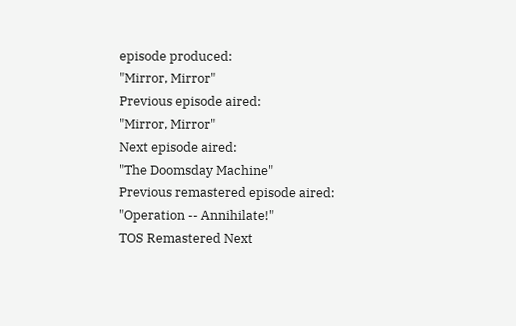episode produced:
"Mirror, Mirror"
Previous episode aired:
"Mirror, Mirror"
Next episode aired:
"The Doomsday Machine"
Previous remastered episode aired:
"Operation -- Annihilate!"
TOS Remastered Next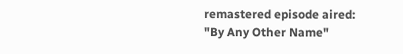remastered episode aired:
"By Any Other Name"